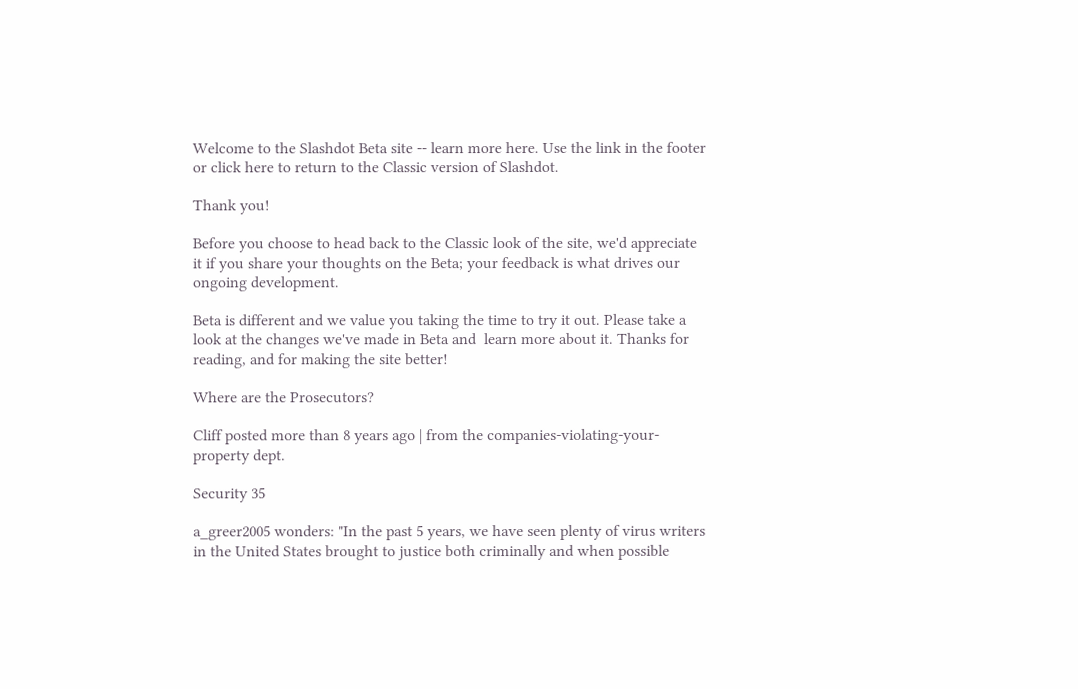Welcome to the Slashdot Beta site -- learn more here. Use the link in the footer or click here to return to the Classic version of Slashdot.

Thank you!

Before you choose to head back to the Classic look of the site, we'd appreciate it if you share your thoughts on the Beta; your feedback is what drives our ongoing development.

Beta is different and we value you taking the time to try it out. Please take a look at the changes we've made in Beta and  learn more about it. Thanks for reading, and for making the site better!

Where are the Prosecutors?

Cliff posted more than 8 years ago | from the companies-violating-your-property dept.

Security 35

a_greer2005 wonders: "In the past 5 years, we have seen plenty of virus writers in the United States brought to justice both criminally and when possible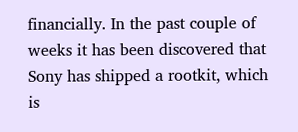financially. In the past couple of weeks it has been discovered that Sony has shipped a rootkit, which is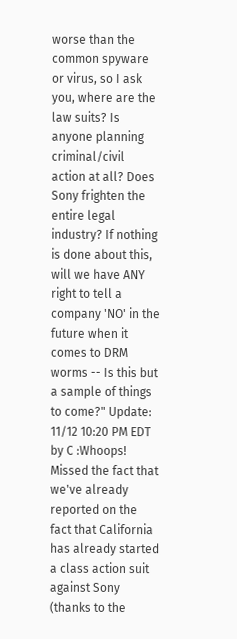worse than the common spyware or virus, so I ask you, where are the law suits? Is anyone planning criminal/civil action at all? Does Sony frighten the entire legal industry? If nothing is done about this, will we have ANY right to tell a company 'NO' in the future when it comes to DRM worms -- Is this but a sample of things to come?" Update: 11/12 10:20 PM EDT by C :Whoops! Missed the fact that we've already reported on the fact that California has already started a class action suit against Sony (thanks to the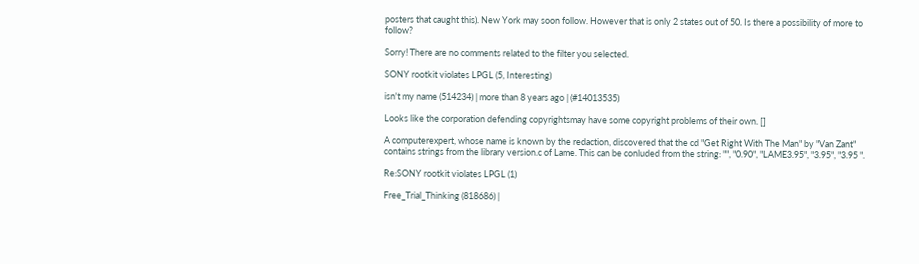posters that caught this). New York may soon follow. However that is only 2 states out of 50. Is there a possibility of more to follow?

Sorry! There are no comments related to the filter you selected.

SONY rootkit violates LPGL (5, Interesting)

isn't my name (514234) | more than 8 years ago | (#14013535)

Looks like the corporation defending copyrightsmay have some copyright problems of their own. []

A computerexpert, whose name is known by the redaction, discovered that the cd "Get Right With The Man" by "Van Zant" contains strings from the library version.c of Lame. This can be conluded from the string: "", "0.90", "LAME3.95", "3.95", "3.95 ".

Re:SONY rootkit violates LPGL (1)

Free_Trial_Thinking (818686) |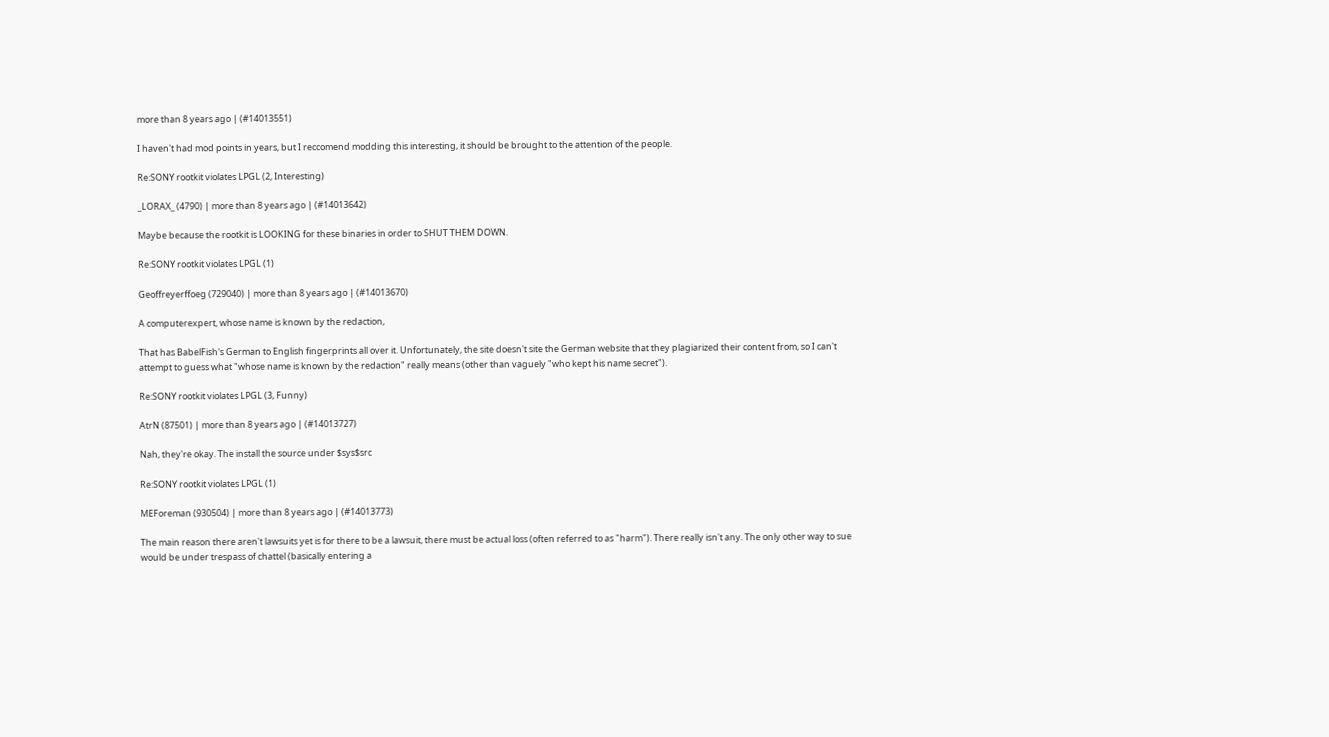more than 8 years ago | (#14013551)

I haven't had mod points in years, but I reccomend modding this interesting, it should be brought to the attention of the people.

Re:SONY rootkit violates LPGL (2, Interesting)

_LORAX_ (4790) | more than 8 years ago | (#14013642)

Maybe because the rootkit is LOOKING for these binaries in order to SHUT THEM DOWN.

Re:SONY rootkit violates LPGL (1)

Geoffreyerffoeg (729040) | more than 8 years ago | (#14013670)

A computerexpert, whose name is known by the redaction,

That has BabelFish's German to English fingerprints all over it. Unfortunately, the site doesn't site the German website that they plagiarized their content from, so I can't attempt to guess what "whose name is known by the redaction" really means (other than vaguely "who kept his name secret").

Re:SONY rootkit violates LPGL (3, Funny)

AtrN (87501) | more than 8 years ago | (#14013727)

Nah, they're okay. The install the source under $sys$src

Re:SONY rootkit violates LPGL (1)

MEForeman (930504) | more than 8 years ago | (#14013773)

The main reason there aren't lawsuits yet is for there to be a lawsuit, there must be actual loss (often referred to as "harm"). There really isn't any. The only other way to sue would be under trespass of chattel (basically entering a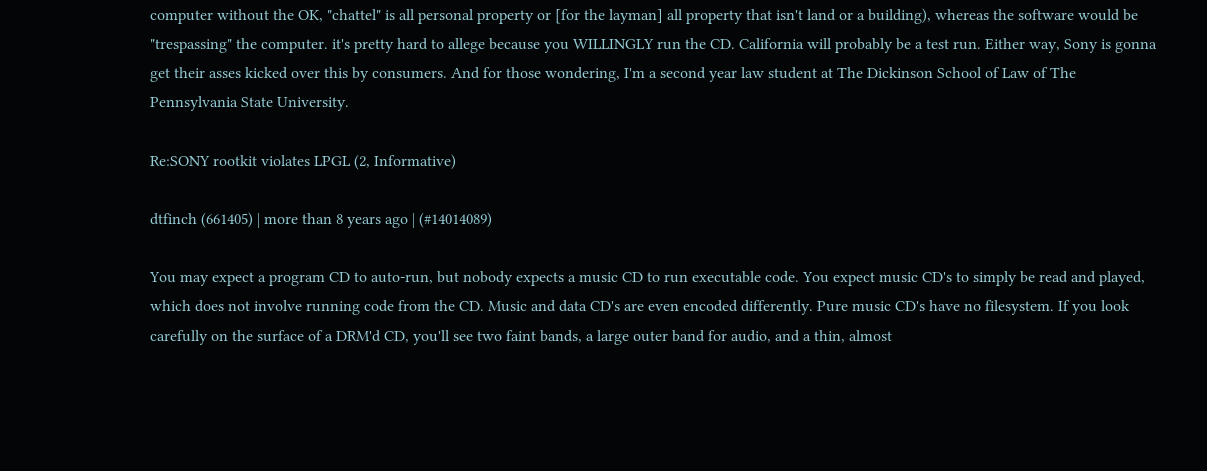computer without the OK, "chattel" is all personal property or [for the layman] all property that isn't land or a building), whereas the software would be "trespassing" the computer. it's pretty hard to allege because you WILLINGLY run the CD. California will probably be a test run. Either way, Sony is gonna get their asses kicked over this by consumers. And for those wondering, I'm a second year law student at The Dickinson School of Law of The Pennsylvania State University.

Re:SONY rootkit violates LPGL (2, Informative)

dtfinch (661405) | more than 8 years ago | (#14014089)

You may expect a program CD to auto-run, but nobody expects a music CD to run executable code. You expect music CD's to simply be read and played, which does not involve running code from the CD. Music and data CD's are even encoded differently. Pure music CD's have no filesystem. If you look carefully on the surface of a DRM'd CD, you'll see two faint bands, a large outer band for audio, and a thin, almost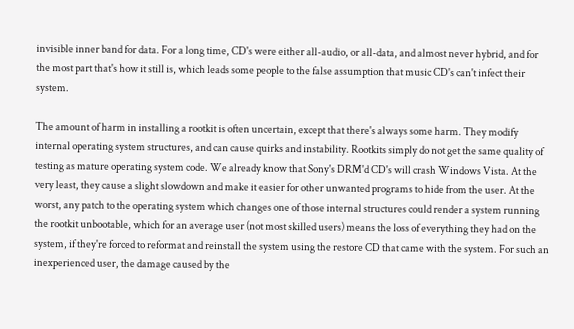invisible inner band for data. For a long time, CD's were either all-audio, or all-data, and almost never hybrid, and for the most part that's how it still is, which leads some people to the false assumption that music CD's can't infect their system.

The amount of harm in installing a rootkit is often uncertain, except that there's always some harm. They modify internal operating system structures, and can cause quirks and instability. Rootkits simply do not get the same quality of testing as mature operating system code. We already know that Sony's DRM'd CD's will crash Windows Vista. At the very least, they cause a slight slowdown and make it easier for other unwanted programs to hide from the user. At the worst, any patch to the operating system which changes one of those internal structures could render a system running the rootkit unbootable, which for an average user (not most skilled users) means the loss of everything they had on the system, if they're forced to reformat and reinstall the system using the restore CD that came with the system. For such an inexperienced user, the damage caused by the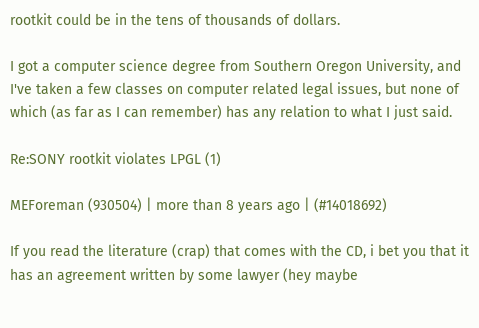rootkit could be in the tens of thousands of dollars.

I got a computer science degree from Southern Oregon University, and I've taken a few classes on computer related legal issues, but none of which (as far as I can remember) has any relation to what I just said.

Re:SONY rootkit violates LPGL (1)

MEForeman (930504) | more than 8 years ago | (#14018692)

If you read the literature (crap) that comes with the CD, i bet you that it has an agreement written by some lawyer (hey maybe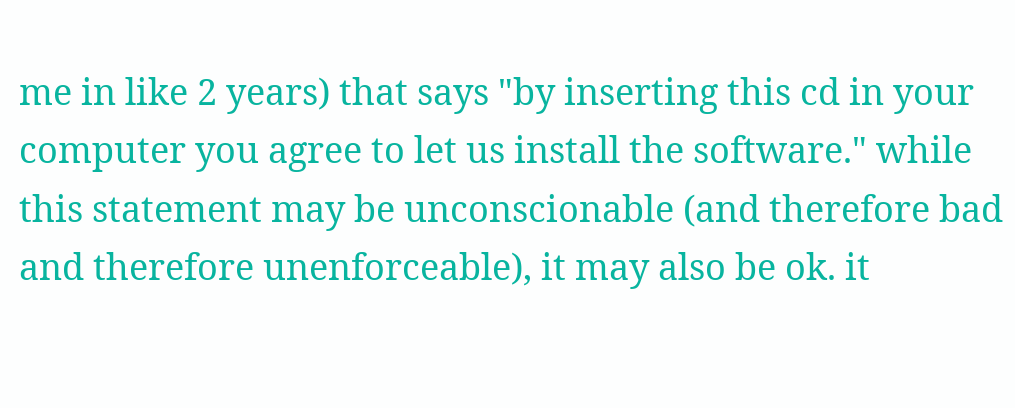me in like 2 years) that says "by inserting this cd in your computer you agree to let us install the software." while this statement may be unconscionable (and therefore bad and therefore unenforceable), it may also be ok. it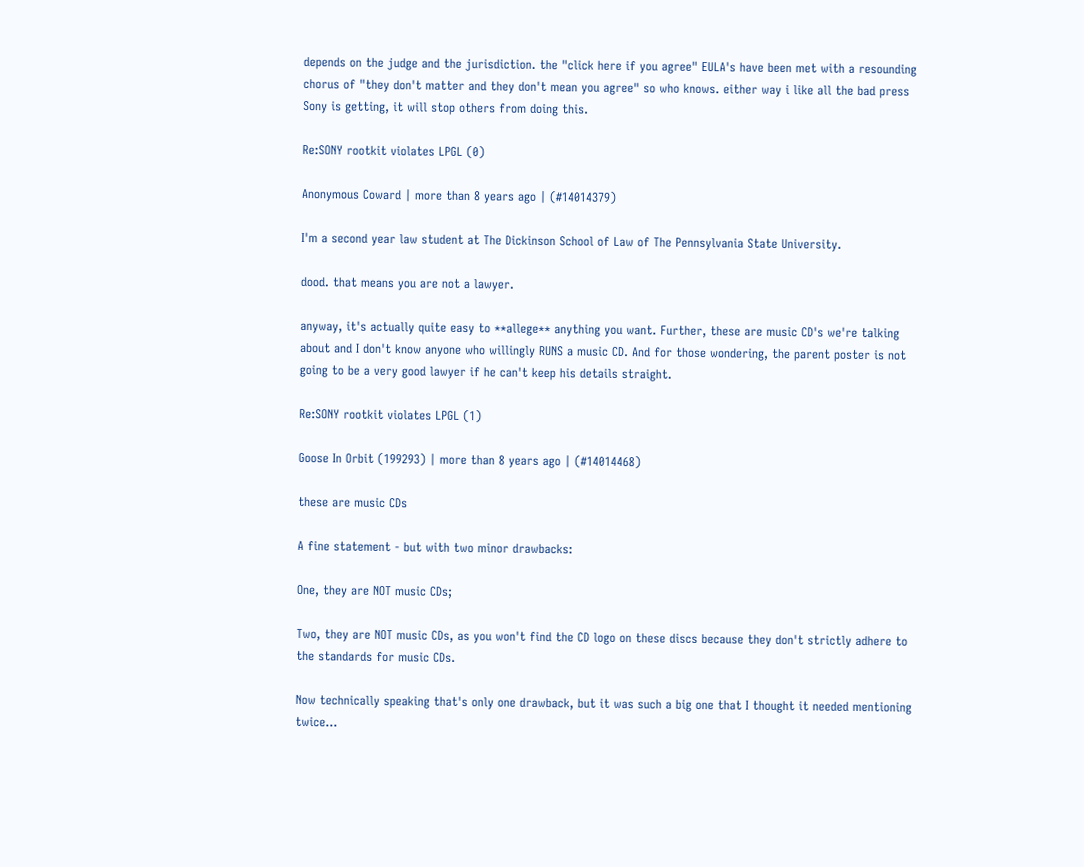depends on the judge and the jurisdiction. the "click here if you agree" EULA's have been met with a resounding chorus of "they don't matter and they don't mean you agree" so who knows. either way i like all the bad press Sony is getting, it will stop others from doing this.

Re:SONY rootkit violates LPGL (0)

Anonymous Coward | more than 8 years ago | (#14014379)

I'm a second year law student at The Dickinson School of Law of The Pennsylvania State University.

dood. that means you are not a lawyer.

anyway, it's actually quite easy to **allege** anything you want. Further, these are music CD's we're talking about and I don't know anyone who willingly RUNS a music CD. And for those wondering, the parent poster is not going to be a very good lawyer if he can't keep his details straight.

Re:SONY rootkit violates LPGL (1)

Goose In Orbit (199293) | more than 8 years ago | (#14014468)

these are music CDs

A fine statement - but with two minor drawbacks:

One, they are NOT music CDs;

Two, they are NOT music CDs, as you won't find the CD logo on these discs because they don't strictly adhere to the standards for music CDs.

Now technically speaking that's only one drawback, but it was such a big one that I thought it needed mentioning twice...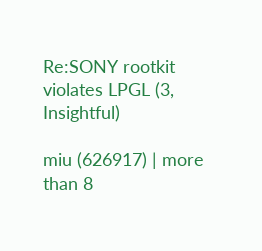Re:SONY rootkit violates LPGL (3, Insightful)

miu (626917) | more than 8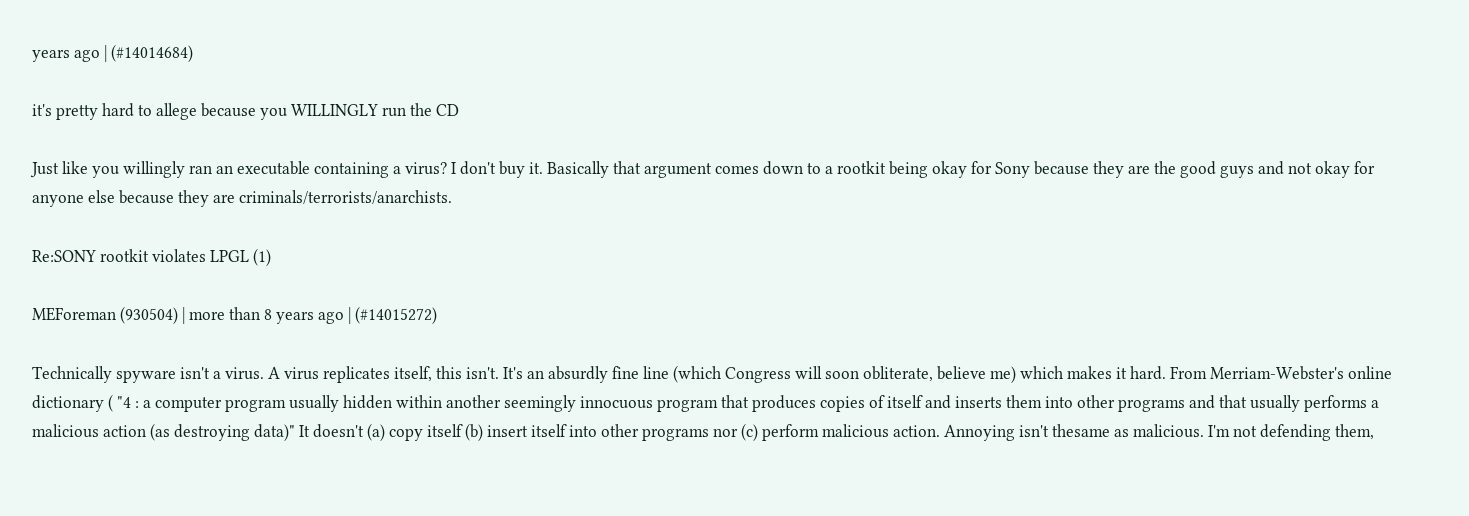years ago | (#14014684)

it's pretty hard to allege because you WILLINGLY run the CD

Just like you willingly ran an executable containing a virus? I don't buy it. Basically that argument comes down to a rootkit being okay for Sony because they are the good guys and not okay for anyone else because they are criminals/terrorists/anarchists.

Re:SONY rootkit violates LPGL (1)

MEForeman (930504) | more than 8 years ago | (#14015272)

Technically spyware isn't a virus. A virus replicates itself, this isn't. It's an absurdly fine line (which Congress will soon obliterate, believe me) which makes it hard. From Merriam-Webster's online dictionary ( "4 : a computer program usually hidden within another seemingly innocuous program that produces copies of itself and inserts them into other programs and that usually performs a malicious action (as destroying data)" It doesn't (a) copy itself (b) insert itself into other programs nor (c) perform malicious action. Annoying isn't thesame as malicious. I'm not defending them,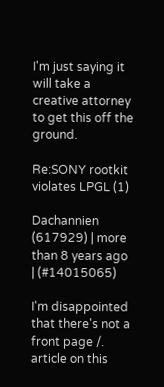I'm just saying it will take a creative attorney to get this off the ground.

Re:SONY rootkit violates LPGL (1)

Dachannien (617929) | more than 8 years ago | (#14015065)

I'm disappointed that there's not a front page /. article on this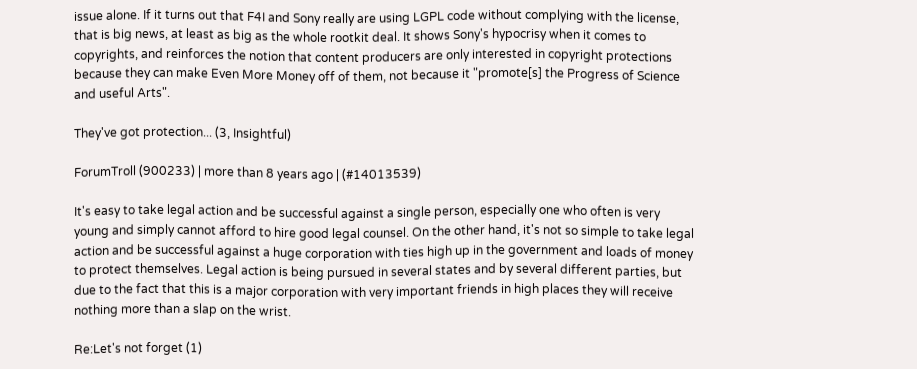issue alone. If it turns out that F4I and Sony really are using LGPL code without complying with the license, that is big news, at least as big as the whole rootkit deal. It shows Sony's hypocrisy when it comes to copyrights, and reinforces the notion that content producers are only interested in copyright protections because they can make Even More Money off of them, not because it "promote[s] the Progress of Science and useful Arts".

They've got protection... (3, Insightful)

ForumTroll (900233) | more than 8 years ago | (#14013539)

It's easy to take legal action and be successful against a single person, especially one who often is very young and simply cannot afford to hire good legal counsel. On the other hand, it's not so simple to take legal action and be successful against a huge corporation with ties high up in the government and loads of money to protect themselves. Legal action is being pursued in several states and by several different parties, but due to the fact that this is a major corporation with very important friends in high places they will receive nothing more than a slap on the wrist.

Re:Let's not forget (1)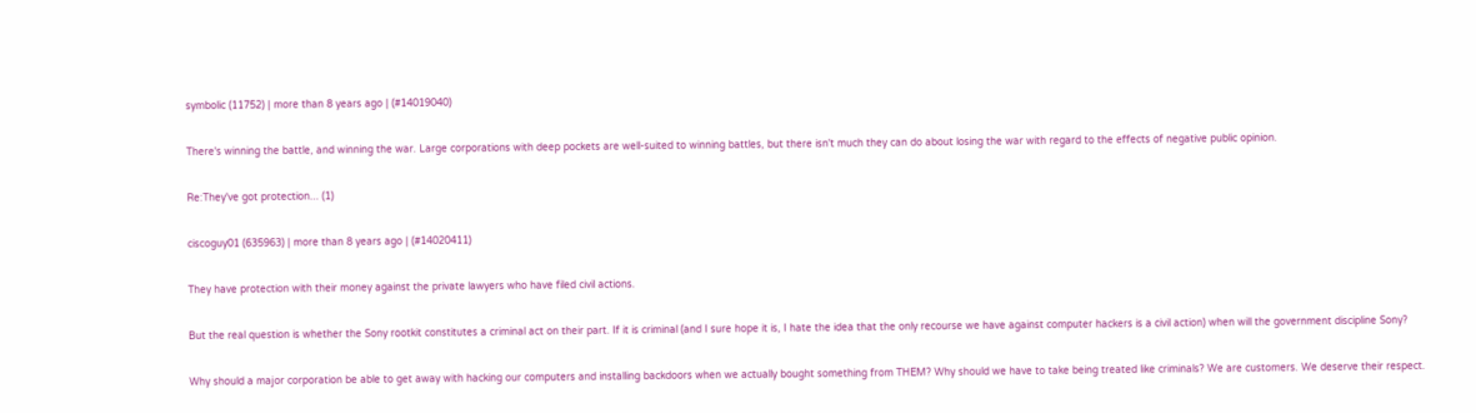symbolic (11752) | more than 8 years ago | (#14019040)

There's winning the battle, and winning the war. Large corporations with deep pockets are well-suited to winning battles, but there isn't much they can do about losing the war with regard to the effects of negative public opinion.

Re:They've got protection... (1)

ciscoguy01 (635963) | more than 8 years ago | (#14020411)

They have protection with their money against the private lawyers who have filed civil actions.

But the real question is whether the Sony rootkit constitutes a criminal act on their part. If it is criminal (and I sure hope it is, I hate the idea that the only recourse we have against computer hackers is a civil action) when will the government discipline Sony?

Why should a major corporation be able to get away with hacking our computers and installing backdoors when we actually bought something from THEM? Why should we have to take being treated like criminals? We are customers. We deserve their respect.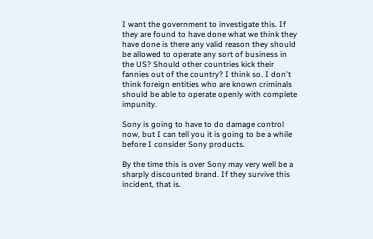I want the government to investigate this. If they are found to have done what we think they have done is there any valid reason they should be allowed to operate any sort of business in the US? Should other countries kick their fannies out of the country? I think so. I don't think foreign entities who are known criminals should be able to operate openly with complete impunity.

Sony is going to have to do damage control now, but I can tell you it is going to be a while before I consider Sony products.

By the time this is over Sony may very well be a sharply discounted brand. If they survive this incident, that is.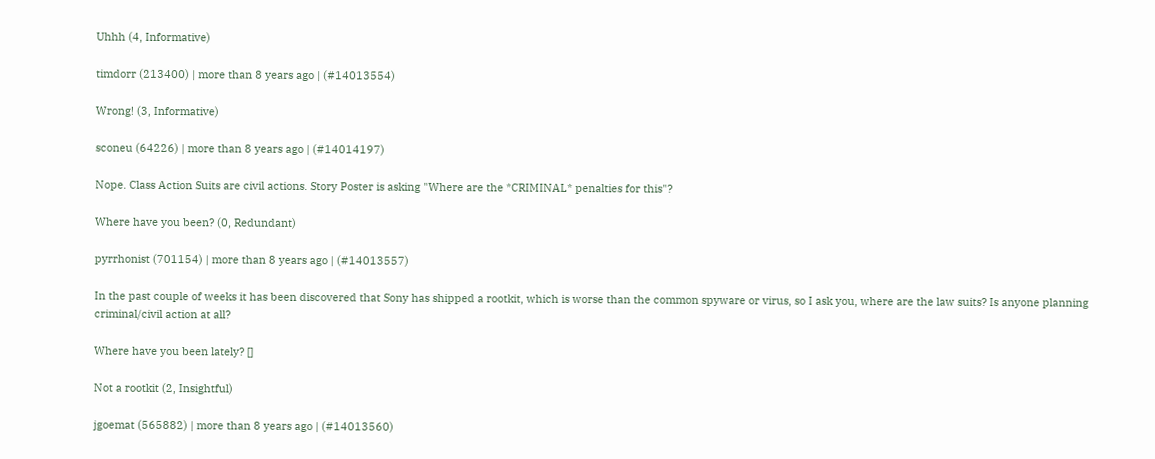Uhhh (4, Informative)

timdorr (213400) | more than 8 years ago | (#14013554)

Wrong! (3, Informative)

sconeu (64226) | more than 8 years ago | (#14014197)

Nope. Class Action Suits are civil actions. Story Poster is asking "Where are the *CRIMINAL* penalties for this"?

Where have you been? (0, Redundant)

pyrrhonist (701154) | more than 8 years ago | (#14013557)

In the past couple of weeks it has been discovered that Sony has shipped a rootkit, which is worse than the common spyware or virus, so I ask you, where are the law suits? Is anyone planning criminal/civil action at all?

Where have you been lately? []

Not a rootkit (2, Insightful)

jgoemat (565882) | more than 8 years ago | (#14013560)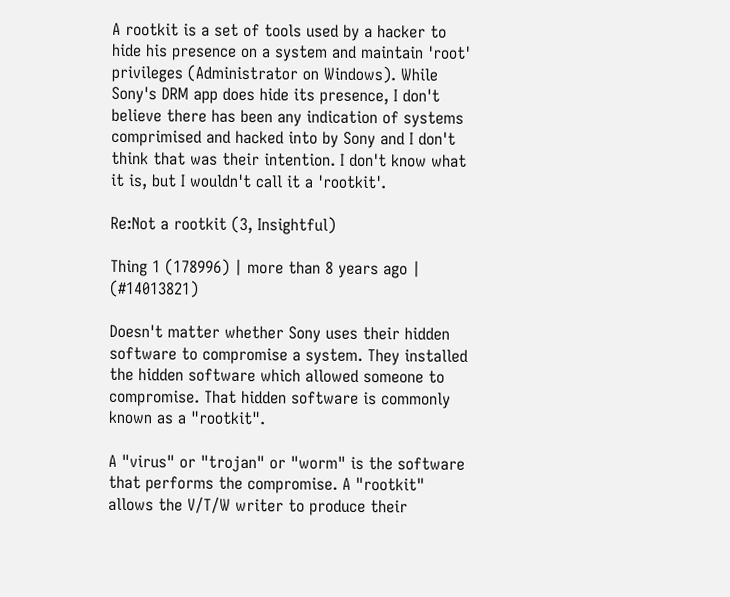A rootkit is a set of tools used by a hacker to hide his presence on a system and maintain 'root' privileges (Administrator on Windows). While Sony's DRM app does hide its presence, I don't believe there has been any indication of systems comprimised and hacked into by Sony and I don't think that was their intention. I don't know what it is, but I wouldn't call it a 'rootkit'.

Re:Not a rootkit (3, Insightful)

Thing 1 (178996) | more than 8 years ago | (#14013821)

Doesn't matter whether Sony uses their hidden software to compromise a system. They installed the hidden software which allowed someone to compromise. That hidden software is commonly known as a "rootkit".

A "virus" or "trojan" or "worm" is the software that performs the compromise. A "rootkit" allows the V/T/W writer to produce their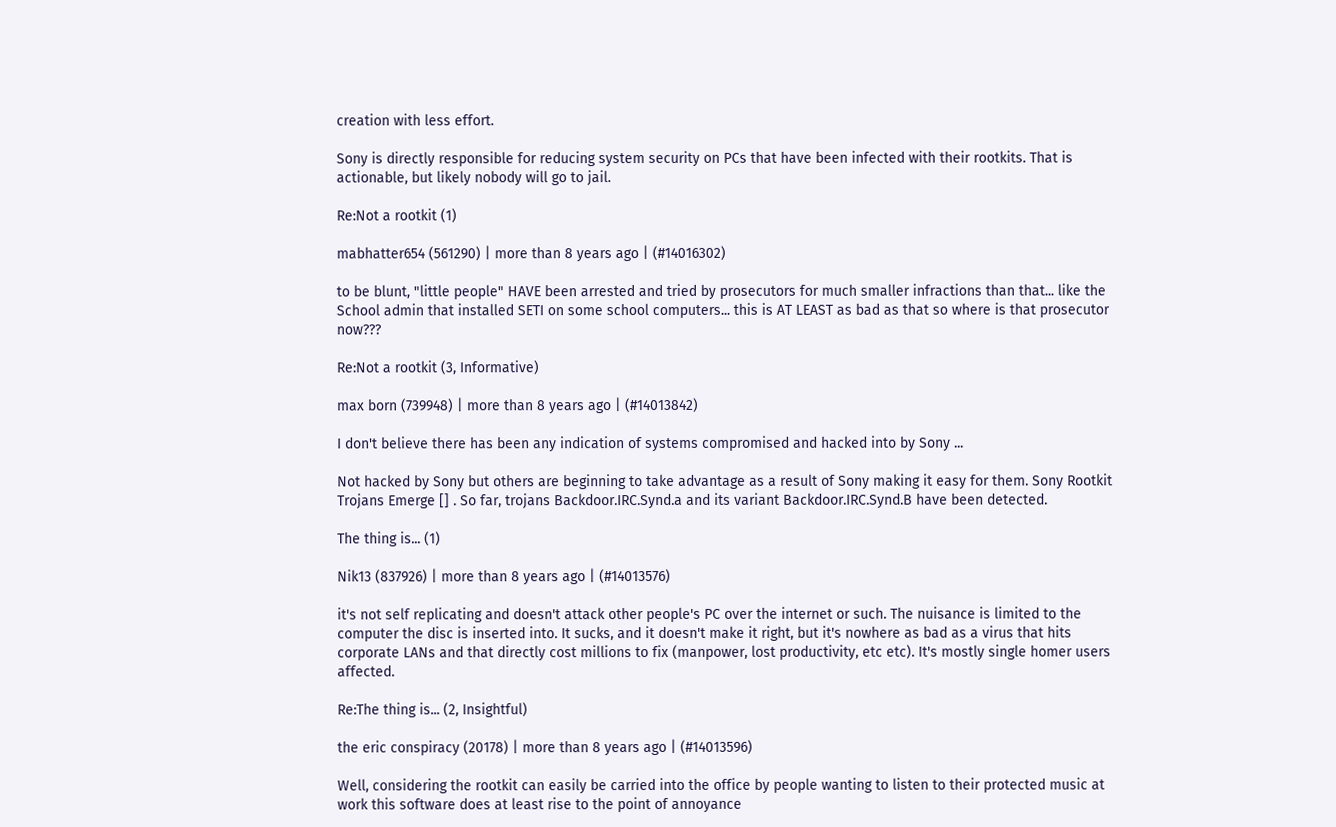creation with less effort.

Sony is directly responsible for reducing system security on PCs that have been infected with their rootkits. That is actionable, but likely nobody will go to jail.

Re:Not a rootkit (1)

mabhatter654 (561290) | more than 8 years ago | (#14016302)

to be blunt, "little people" HAVE been arrested and tried by prosecutors for much smaller infractions than that... like the School admin that installed SETI on some school computers... this is AT LEAST as bad as that so where is that prosecutor now???

Re:Not a rootkit (3, Informative)

max born (739948) | more than 8 years ago | (#14013842)

I don't believe there has been any indication of systems compromised and hacked into by Sony ...

Not hacked by Sony but others are beginning to take advantage as a result of Sony making it easy for them. Sony Rootkit Trojans Emerge [] . So far, trojans Backdoor.IRC.Synd.a and its variant Backdoor.IRC.Synd.B have been detected.

The thing is... (1)

Nik13 (837926) | more than 8 years ago | (#14013576)

it's not self replicating and doesn't attack other people's PC over the internet or such. The nuisance is limited to the computer the disc is inserted into. It sucks, and it doesn't make it right, but it's nowhere as bad as a virus that hits corporate LANs and that directly cost millions to fix (manpower, lost productivity, etc etc). It's mostly single homer users affected.

Re:The thing is... (2, Insightful)

the eric conspiracy (20178) | more than 8 years ago | (#14013596)

Well, considering the rootkit can easily be carried into the office by people wanting to listen to their protected music at work this software does at least rise to the point of annoyance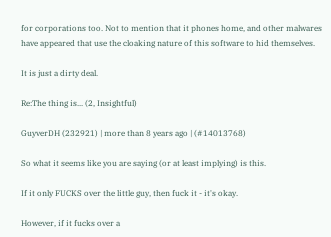for corporations too. Not to mention that it phones home, and other malwares have appeared that use the cloaking nature of this software to hid themselves.

It is just a dirty deal.

Re:The thing is... (2, Insightful)

GuyverDH (232921) | more than 8 years ago | (#14013768)

So what it seems like you are saying (or at least implying) is this.

If it only FUCKS over the little guy, then fuck it - it's okay.

However, if it fucks over a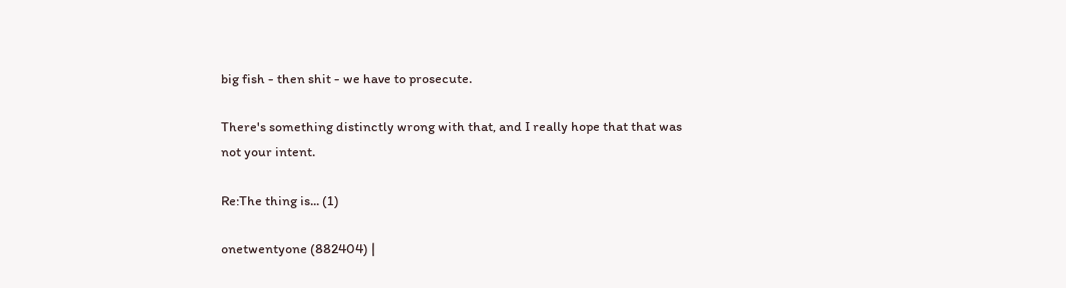big fish - then shit - we have to prosecute.

There's something distinctly wrong with that, and I really hope that that was not your intent.

Re:The thing is... (1)

onetwentyone (882404) |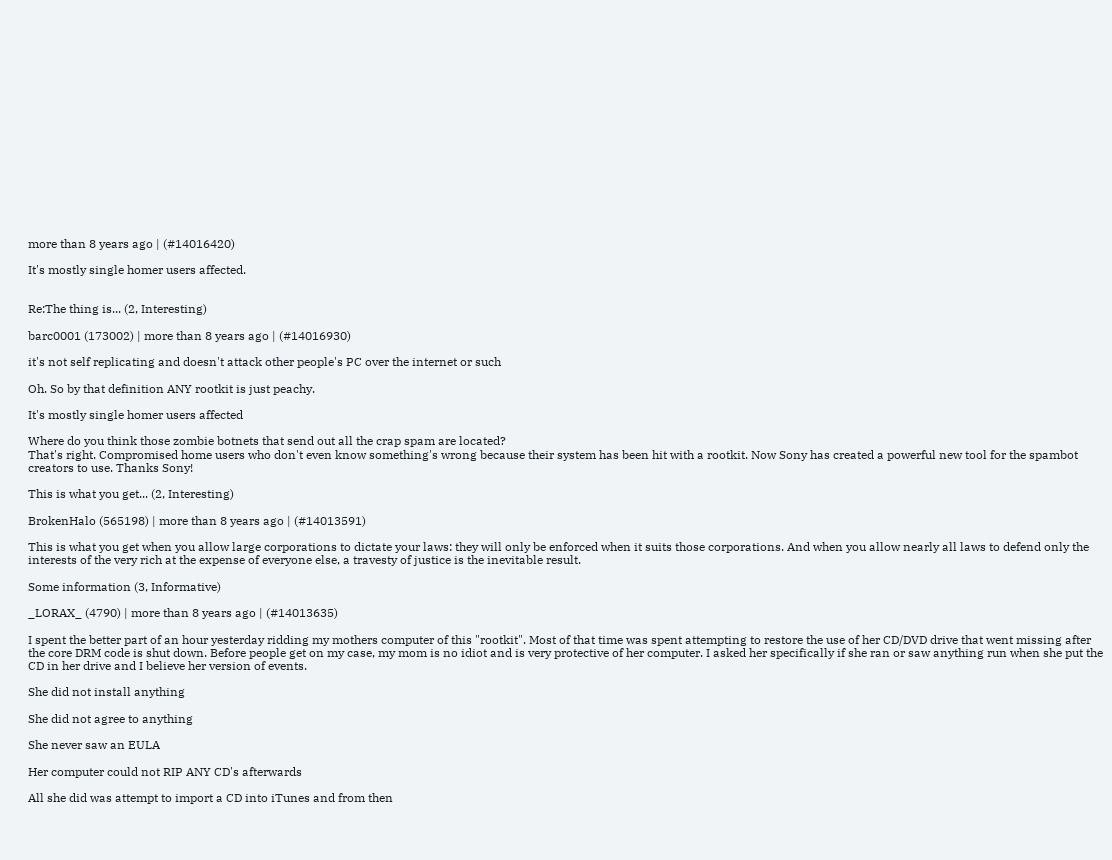more than 8 years ago | (#14016420)

It's mostly single homer users affected.


Re:The thing is... (2, Interesting)

barc0001 (173002) | more than 8 years ago | (#14016930)

it's not self replicating and doesn't attack other people's PC over the internet or such

Oh. So by that definition ANY rootkit is just peachy.

It's mostly single homer users affected

Where do you think those zombie botnets that send out all the crap spam are located?
That's right. Compromised home users who don't even know something's wrong because their system has been hit with a rootkit. Now Sony has created a powerful new tool for the spambot creators to use. Thanks Sony!

This is what you get... (2, Interesting)

BrokenHalo (565198) | more than 8 years ago | (#14013591)

This is what you get when you allow large corporations to dictate your laws: they will only be enforced when it suits those corporations. And when you allow nearly all laws to defend only the interests of the very rich at the expense of everyone else, a travesty of justice is the inevitable result.

Some information (3, Informative)

_LORAX_ (4790) | more than 8 years ago | (#14013635)

I spent the better part of an hour yesterday ridding my mothers computer of this "rootkit". Most of that time was spent attempting to restore the use of her CD/DVD drive that went missing after the core DRM code is shut down. Before people get on my case, my mom is no idiot and is very protective of her computer. I asked her specifically if she ran or saw anything run when she put the CD in her drive and I believe her version of events.

She did not install anything

She did not agree to anything

She never saw an EULA

Her computer could not RIP ANY CD's afterwards

All she did was attempt to import a CD into iTunes and from then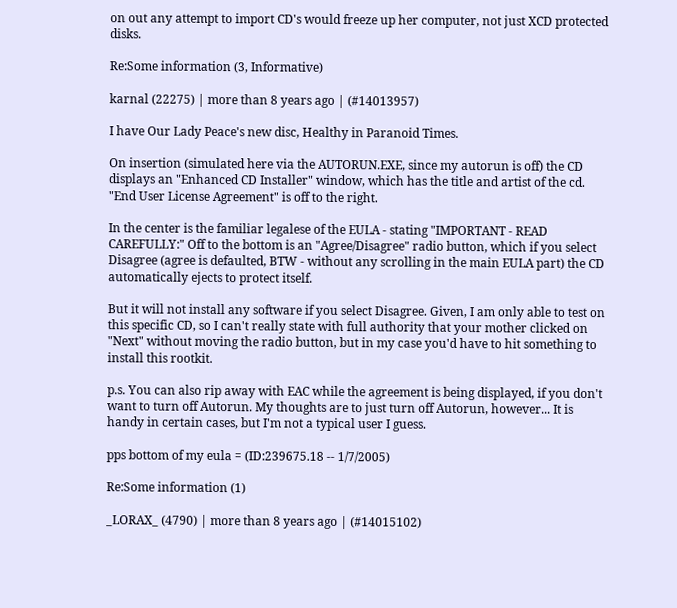on out any attempt to import CD's would freeze up her computer, not just XCD protected disks.

Re:Some information (3, Informative)

karnal (22275) | more than 8 years ago | (#14013957)

I have Our Lady Peace's new disc, Healthy in Paranoid Times.

On insertion (simulated here via the AUTORUN.EXE, since my autorun is off) the CD displays an "Enhanced CD Installer" window, which has the title and artist of the cd. "End User License Agreement" is off to the right.

In the center is the familiar legalese of the EULA - stating "IMPORTANT - READ CAREFULLY:" Off to the bottom is an "Agree/Disagree" radio button, which if you select Disagree (agree is defaulted, BTW - without any scrolling in the main EULA part) the CD automatically ejects to protect itself.

But it will not install any software if you select Disagree. Given, I am only able to test on this specific CD, so I can't really state with full authority that your mother clicked on "Next" without moving the radio button, but in my case you'd have to hit something to install this rootkit.

p.s. You can also rip away with EAC while the agreement is being displayed, if you don't want to turn off Autorun. My thoughts are to just turn off Autorun, however... It is handy in certain cases, but I'm not a typical user I guess.

pps bottom of my eula = (ID:239675.18 -- 1/7/2005)

Re:Some information (1)

_LORAX_ (4790) | more than 8 years ago | (#14015102)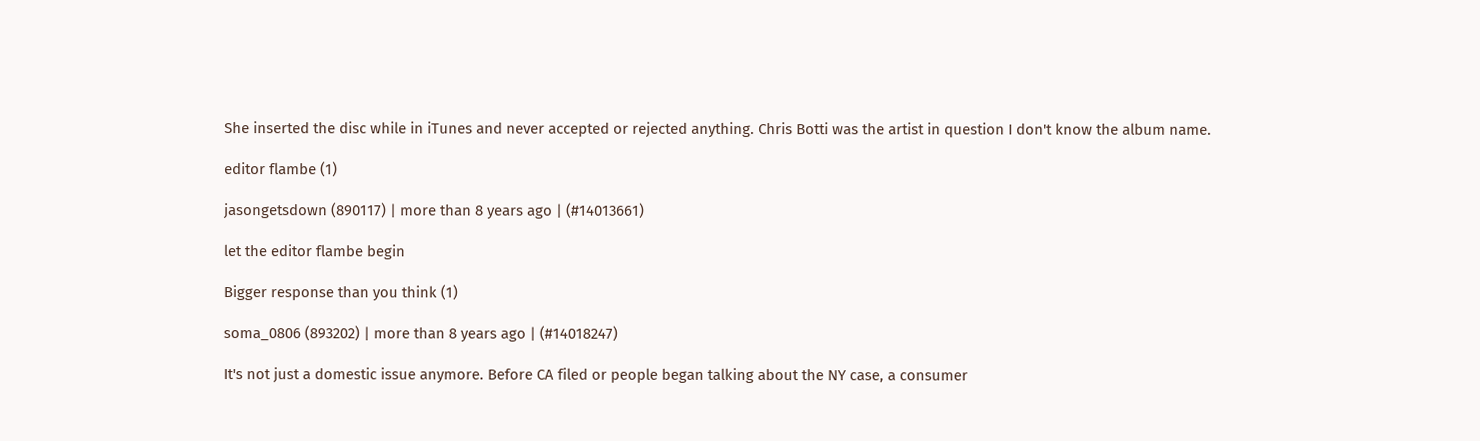She inserted the disc while in iTunes and never accepted or rejected anything. Chris Botti was the artist in question I don't know the album name.

editor flambe (1)

jasongetsdown (890117) | more than 8 years ago | (#14013661)

let the editor flambe begin

Bigger response than you think (1)

soma_0806 (893202) | more than 8 years ago | (#14018247)

It's not just a domestic issue anymore. Before CA filed or people began talking about the NY case, a consumer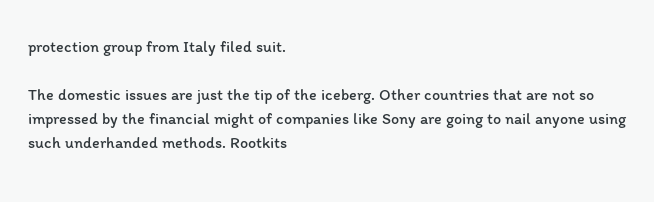protection group from Italy filed suit.

The domestic issues are just the tip of the iceberg. Other countries that are not so impressed by the financial might of companies like Sony are going to nail anyone using such underhanded methods. Rootkits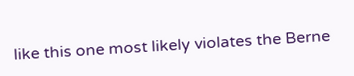like this one most likely violates the Berne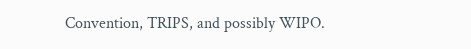Convention, TRIPS, and possibly WIPO.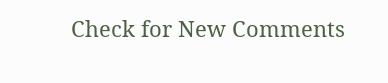Check for New Comments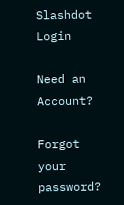Slashdot Login

Need an Account?

Forgot your password?